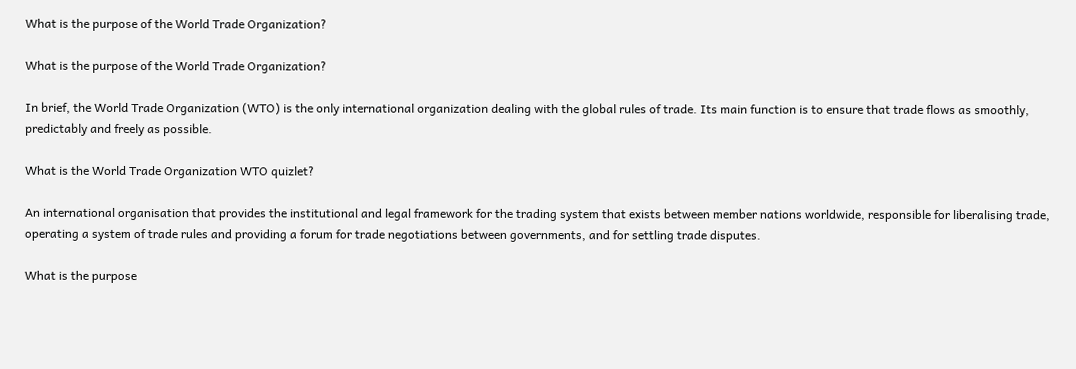What is the purpose of the World Trade Organization?

What is the purpose of the World Trade Organization?

In brief, the World Trade Organization (WTO) is the only international organization dealing with the global rules of trade. Its main function is to ensure that trade flows as smoothly, predictably and freely as possible.

What is the World Trade Organization WTO quizlet?

An international organisation that provides the institutional and legal framework for the trading system that exists between member nations worldwide, responsible for liberalising trade, operating a system of trade rules and providing a forum for trade negotiations between governments, and for settling trade disputes.

What is the purpose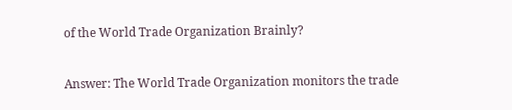of the World Trade Organization Brainly?

Answer: The World Trade Organization monitors the trade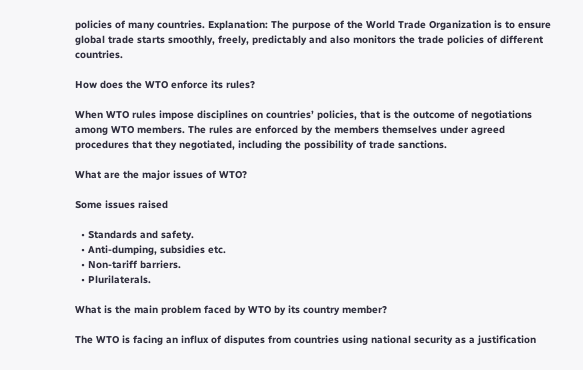policies of many countries. Explanation: The purpose of the World Trade Organization is to ensure global trade starts smoothly, freely, predictably and also monitors the trade policies of different countries.

How does the WTO enforce its rules?

When WTO rules impose disciplines on countries’ policies, that is the outcome of negotiations among WTO members. The rules are enforced by the members themselves under agreed procedures that they negotiated, including the possibility of trade sanctions.

What are the major issues of WTO?

Some issues raised

  • Standards and safety.
  • Anti-dumping, subsidies etc.
  • Non-tariff barriers.
  • Plurilaterals.

What is the main problem faced by WTO by its country member?

The WTO is facing an influx of disputes from countries using national security as a justification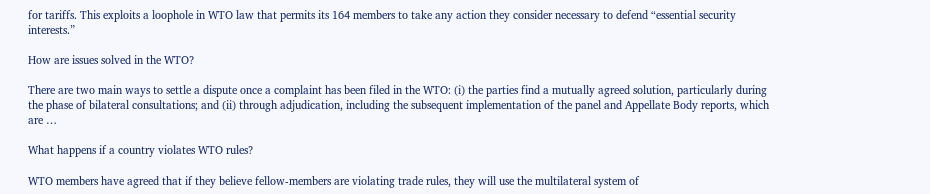for tariffs. This exploits a loophole in WTO law that permits its 164 members to take any action they consider necessary to defend “essential security interests.”

How are issues solved in the WTO?

There are two main ways to settle a dispute once a complaint has been filed in the WTO: (i) the parties find a mutually agreed solution, particularly during the phase of bilateral consultations; and (ii) through adjudication, including the subsequent implementation of the panel and Appellate Body reports, which are …

What happens if a country violates WTO rules?

WTO members have agreed that if they believe fellow-members are violating trade rules, they will use the multilateral system of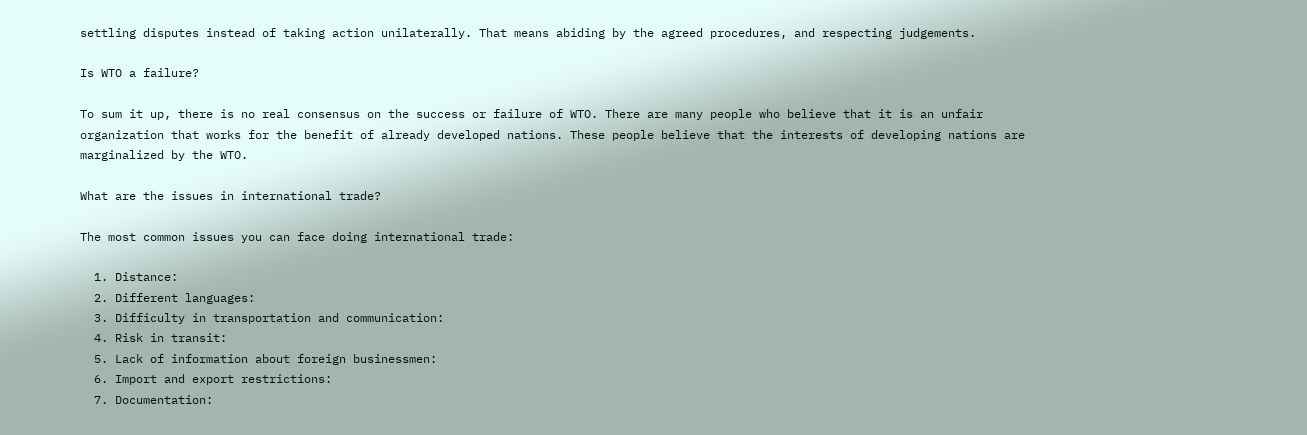settling disputes instead of taking action unilaterally. That means abiding by the agreed procedures, and respecting judgements.

Is WTO a failure?

To sum it up, there is no real consensus on the success or failure of WTO. There are many people who believe that it is an unfair organization that works for the benefit of already developed nations. These people believe that the interests of developing nations are marginalized by the WTO.

What are the issues in international trade?

The most common issues you can face doing international trade:

  1. Distance:
  2. Different languages:
  3. Difficulty in transportation and communication:
  4. Risk in transit:
  5. Lack of information about foreign businessmen:
  6. Import and export restrictions:
  7. Documentation: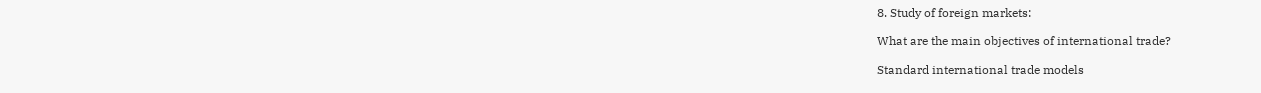8. Study of foreign markets:

What are the main objectives of international trade?

Standard international trade models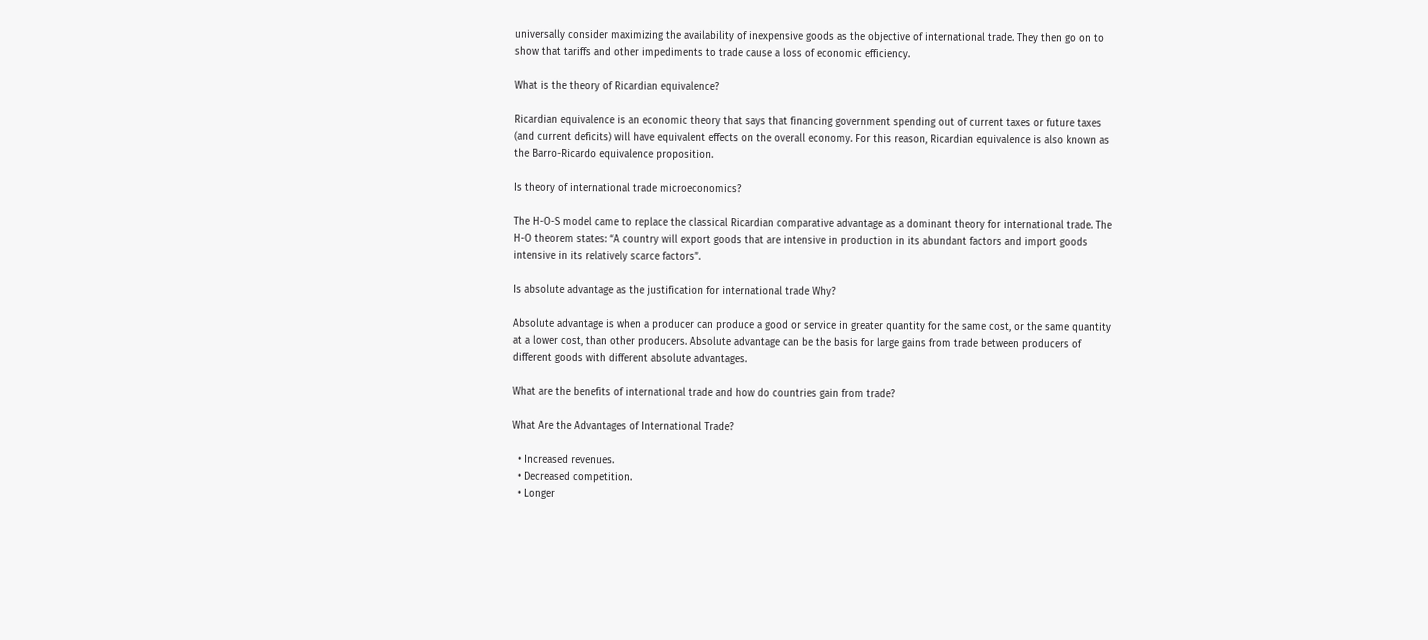universally consider maximizing the availability of inexpensive goods as the objective of international trade. They then go on to show that tariffs and other impediments to trade cause a loss of economic efficiency.

What is the theory of Ricardian equivalence?

Ricardian equivalence is an economic theory that says that financing government spending out of current taxes or future taxes (and current deficits) will have equivalent effects on the overall economy. For this reason, Ricardian equivalence is also known as the Barro-Ricardo equivalence proposition.

Is theory of international trade microeconomics?

The H-O-S model came to replace the classical Ricardian comparative advantage as a dominant theory for international trade. The H-O theorem states: “A country will export goods that are intensive in production in its abundant factors and import goods intensive in its relatively scarce factors”.

Is absolute advantage as the justification for international trade Why?

Absolute advantage is when a producer can produce a good or service in greater quantity for the same cost, or the same quantity at a lower cost, than other producers. Absolute advantage can be the basis for large gains from trade between producers of different goods with different absolute advantages.

What are the benefits of international trade and how do countries gain from trade?

What Are the Advantages of International Trade?

  • Increased revenues.
  • Decreased competition.
  • Longer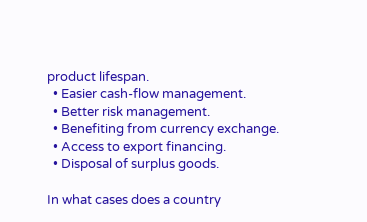product lifespan.
  • Easier cash-flow management.
  • Better risk management.
  • Benefiting from currency exchange.
  • Access to export financing.
  • Disposal of surplus goods.

In what cases does a country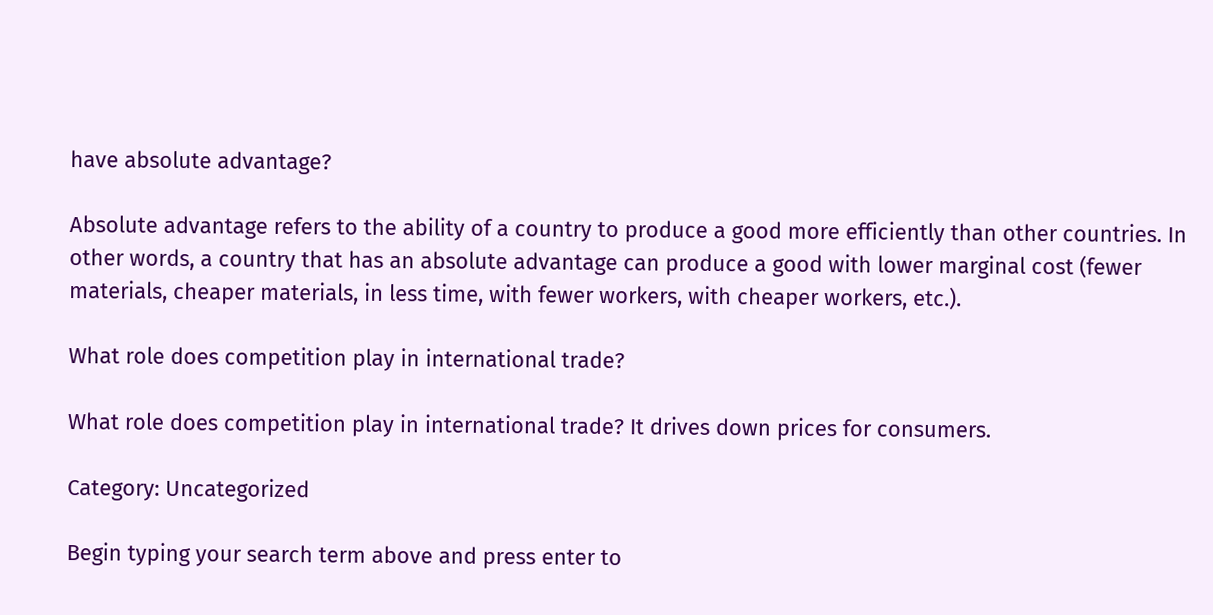have absolute advantage?

Absolute advantage refers to the ability of a country to produce a good more efficiently than other countries. In other words, a country that has an absolute advantage can produce a good with lower marginal cost (fewer materials, cheaper materials, in less time, with fewer workers, with cheaper workers, etc.).

What role does competition play in international trade?

What role does competition play in international trade? It drives down prices for consumers.

Category: Uncategorized

Begin typing your search term above and press enter to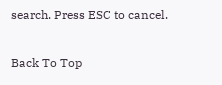search. Press ESC to cancel.

Back To Top